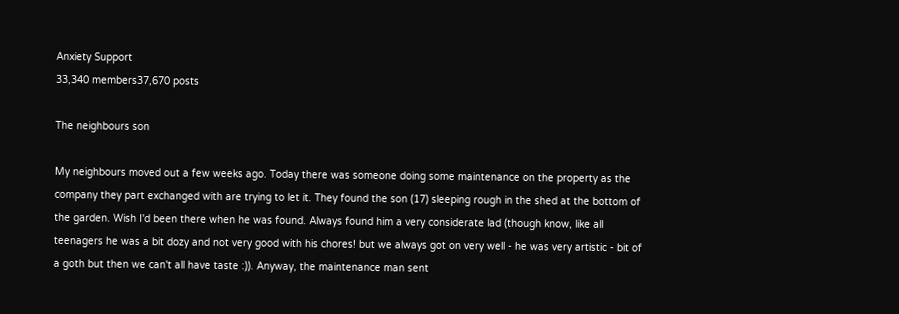Anxiety Support
33,340 members37,670 posts

The neighbours son

My neighbours moved out a few weeks ago. Today there was someone doing some maintenance on the property as the company they part exchanged with are trying to let it. They found the son (17) sleeping rough in the shed at the bottom of the garden. Wish I'd been there when he was found. Always found him a very considerate lad (though know, like all teenagers he was a bit dozy and not very good with his chores! but we always got on very well - he was very artistic - bit of a goth but then we can't all have taste :)). Anyway, the maintenance man sent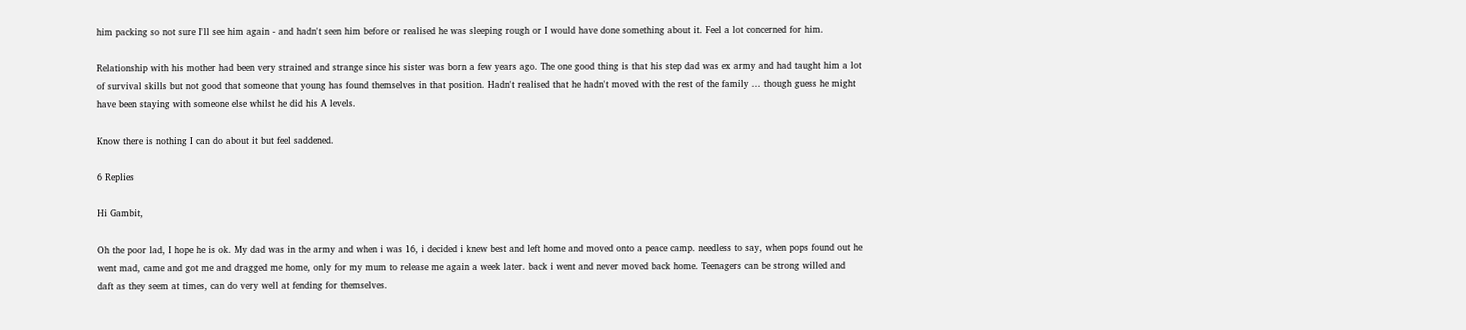him packing so not sure I'll see him again - and hadn't seen him before or realised he was sleeping rough or I would have done something about it. Feel a lot concerned for him.

Relationship with his mother had been very strained and strange since his sister was born a few years ago. The one good thing is that his step dad was ex army and had taught him a lot of survival skills but not good that someone that young has found themselves in that position. Hadn't realised that he hadn't moved with the rest of the family ... though guess he might have been staying with someone else whilst he did his A levels.

Know there is nothing I can do about it but feel saddened.

6 Replies

Hi Gambit,

Oh the poor lad, I hope he is ok. My dad was in the army and when i was 16, i decided i knew best and left home and moved onto a peace camp. needless to say, when pops found out he went mad, came and got me and dragged me home, only for my mum to release me again a week later. back i went and never moved back home. Teenagers can be strong willed and daft as they seem at times, can do very well at fending for themselves.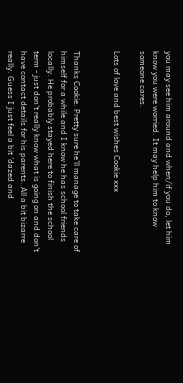you may see him around and when/if you do, let him know you were worried. It may help him to know someone cares.

Lots of love and best wishes Cookie xxx


Thanks Cookie. Pretty sure he'll manage to take care of himself for a while and I know he has school friends locally. He probably stayed here to finish the school term - just don't really know what is going on and don't have contact details for his parents. All a bit bizarre really. Guess I just feel a bit 'dazed and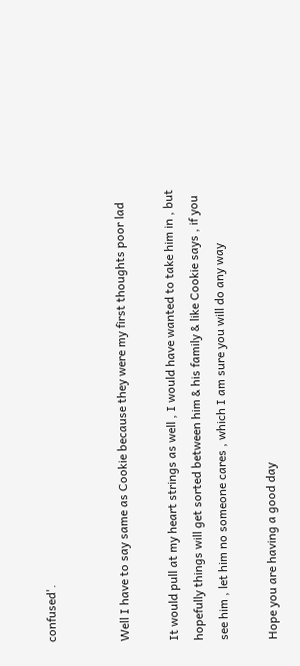confused'.


Well I have to say same as Cookie because they were my first thoughts poor lad

It would pull at my heart strings as well , I would have wanted to take him in , but hopefully things will get sorted between him & his family & like Cookie says , if you see him , let him no someone cares , which I am sure you will do any way

Hope you are having a good day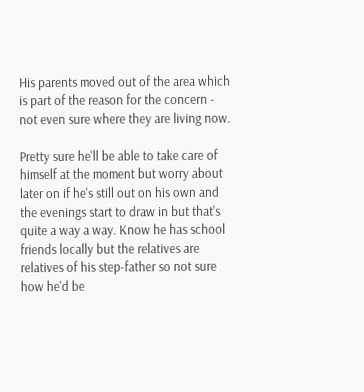His parents moved out of the area which is part of the reason for the concern - not even sure where they are living now.

Pretty sure he'll be able to take care of himself at the moment but worry about later on if he's still out on his own and the evenings start to draw in but that's quite a way a way. Know he has school friends locally but the relatives are relatives of his step-father so not sure how he'd be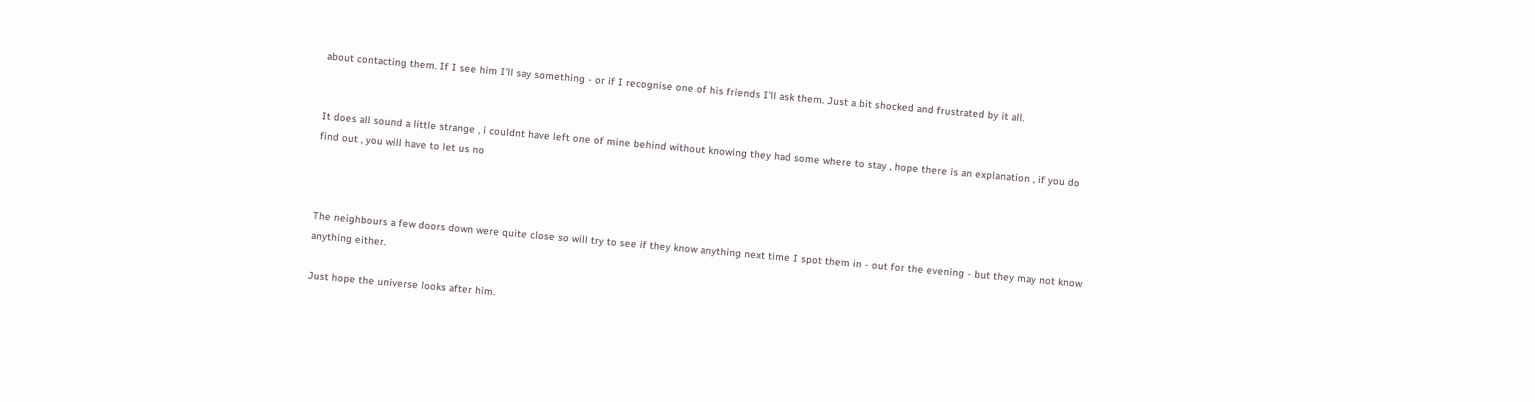about contacting them. If I see him I'll say something - or if I recognise one of his friends I'll ask them. Just a bit shocked and frustrated by it all.


It does all sound a little strange , i couldnt have left one of mine behind without knowing they had some where to stay , hope there is an explanation , if you do find out , you will have to let us no



The neighbours a few doors down were quite close so will try to see if they know anything next time I spot them in - out for the evening - but they may not know anything either.

Just hope the universe looks after him.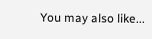You may also like...